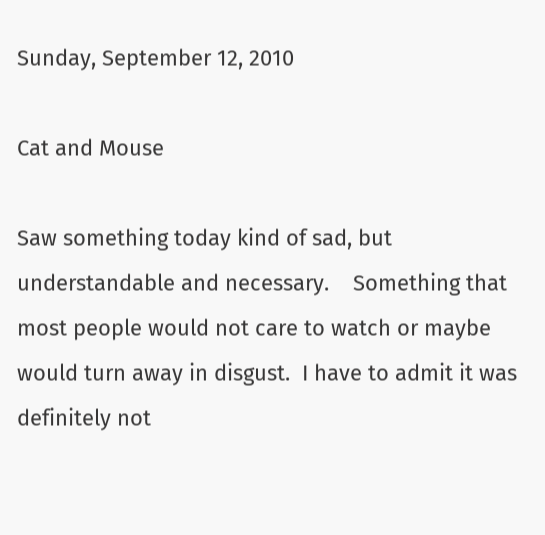Sunday, September 12, 2010

Cat and Mouse

Saw something today kind of sad, but understandable and necessary.    Something that most people would not care to watch or maybe would turn away in disgust.  I have to admit it was definitely not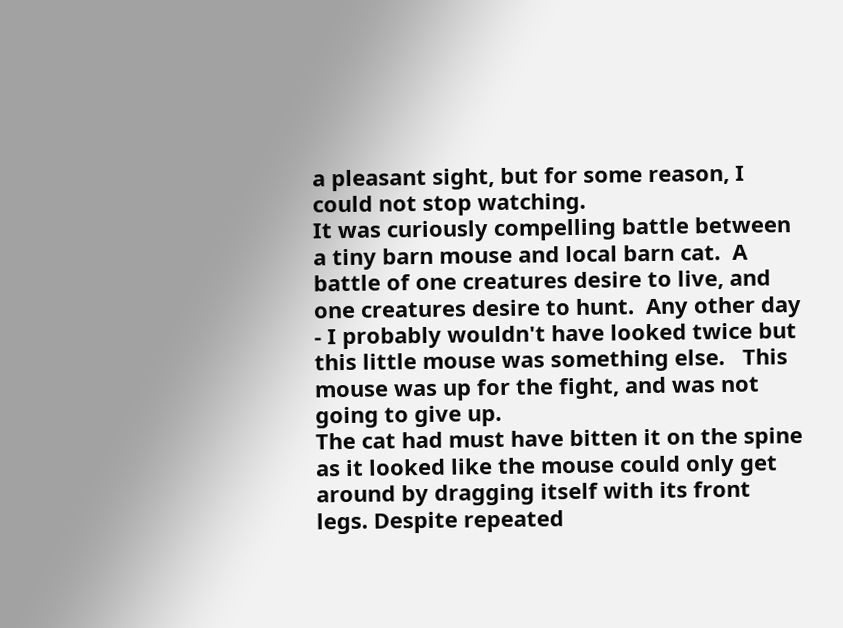a pleasant sight, but for some reason, I could not stop watching.
It was curiously compelling battle between a tiny barn mouse and local barn cat.  A battle of one creatures desire to live, and one creatures desire to hunt.  Any other day - I probably wouldn't have looked twice but this little mouse was something else.   This mouse was up for the fight, and was not going to give up.
The cat had must have bitten it on the spine as it looked like the mouse could only get around by dragging itself with its front legs. Despite repeated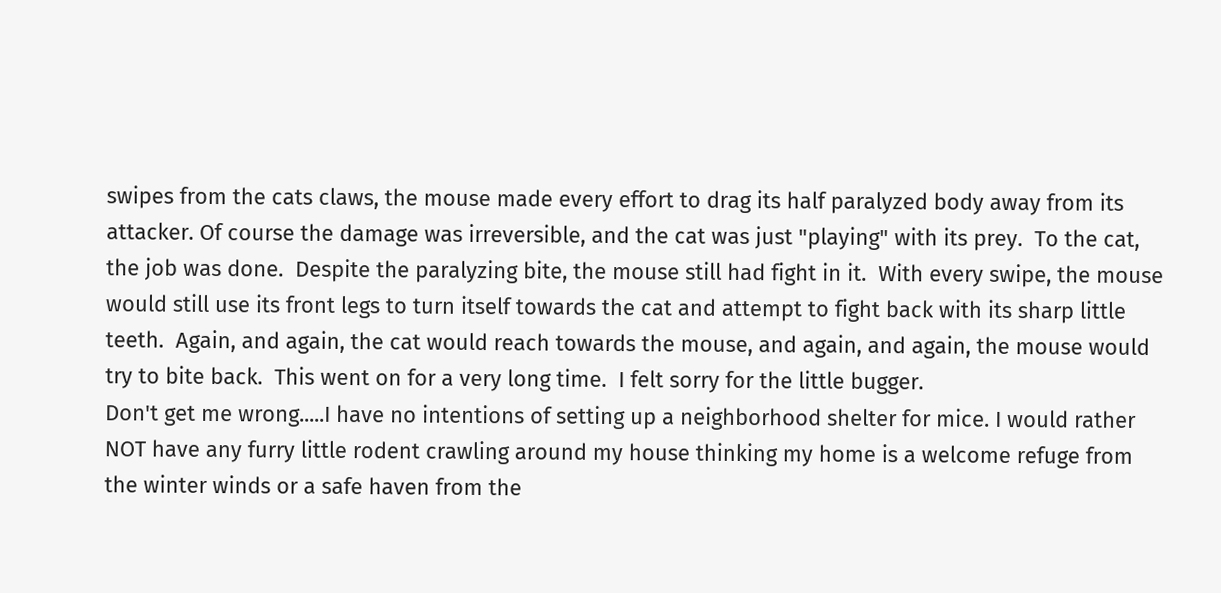swipes from the cats claws, the mouse made every effort to drag its half paralyzed body away from its attacker. Of course the damage was irreversible, and the cat was just "playing" with its prey.  To the cat, the job was done.  Despite the paralyzing bite, the mouse still had fight in it.  With every swipe, the mouse would still use its front legs to turn itself towards the cat and attempt to fight back with its sharp little teeth.  Again, and again, the cat would reach towards the mouse, and again, and again, the mouse would try to bite back.  This went on for a very long time.  I felt sorry for the little bugger.
Don't get me wrong.....I have no intentions of setting up a neighborhood shelter for mice. I would rather NOT have any furry little rodent crawling around my house thinking my home is a welcome refuge from the winter winds or a safe haven from the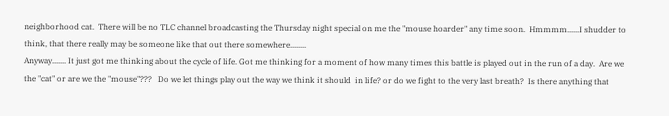neighborhood cat.  There will be no TLC channel broadcasting the Thursday night special on me the "mouse hoarder" any time soon.  Hmmmm......I shudder to think, that there really may be someone like that out there somewhere........
Anyway....... It just got me thinking about the cycle of life. Got me thinking for a moment of how many times this battle is played out in the run of a day.  Are we the "cat" or are we the "mouse"???   Do we let things play out the way we think it should  in life? or do we fight to the very last breath?  Is there anything that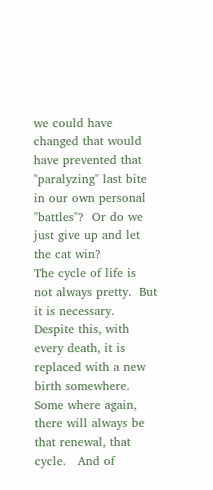we could have changed that would have prevented that "paralyzing" last bite in our own personal "battles"?  Or do we just give up and let the cat win?
The cycle of life is not always pretty.  But it is necessary.  Despite this, with every death, it is replaced with a new birth somewhere.  Some where again, there will always be that renewal, that cycle.   And of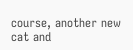course, another new cat and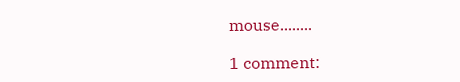mouse........

1 comment: